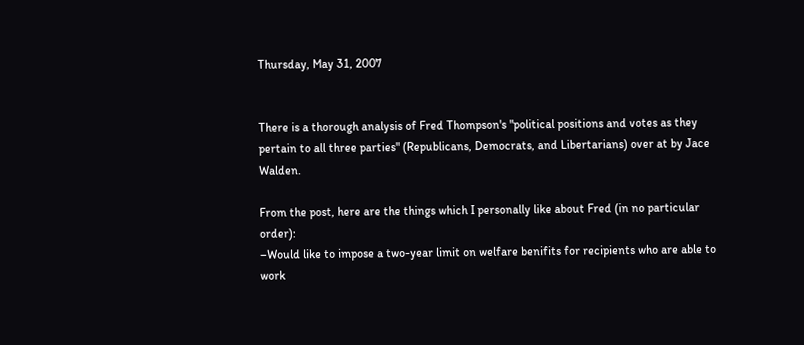Thursday, May 31, 2007


There is a thorough analysis of Fred Thompson's "political positions and votes as they pertain to all three parties" (Republicans, Democrats, and Libertarians) over at by Jace Walden.

From the post, here are the things which I personally like about Fred (in no particular order):
–Would like to impose a two-year limit on welfare benifits for recipients who are able to work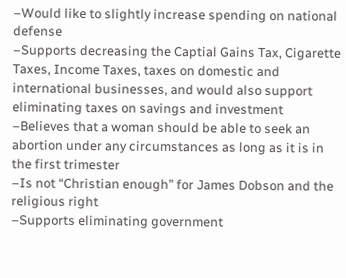–Would like to slightly increase spending on national defense
–Supports decreasing the Captial Gains Tax, Cigarette Taxes, Income Taxes, taxes on domestic and international businesses, and would also support eliminating taxes on savings and investment
–Believes that a woman should be able to seek an abortion under any circumstances as long as it is in the first trimester
–Is not “Christian enough” for James Dobson and the religious right
–Supports eliminating government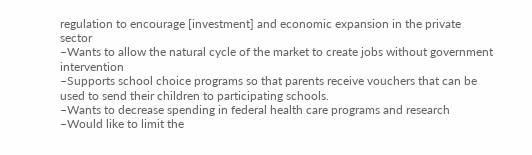regulation to encourage [investment] and economic expansion in the private sector
–Wants to allow the natural cycle of the market to create jobs without government intervention
–Supports school choice programs so that parents receive vouchers that can be used to send their children to participating schools.
–Wants to decrease spending in federal health care programs and research
–Would like to limit the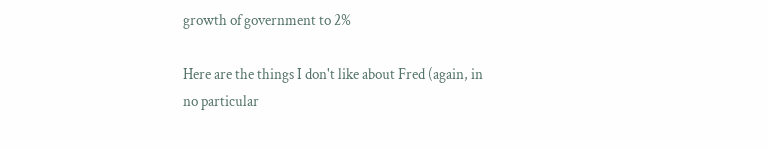growth of government to 2%

Here are the things I don't like about Fred (again, in no particular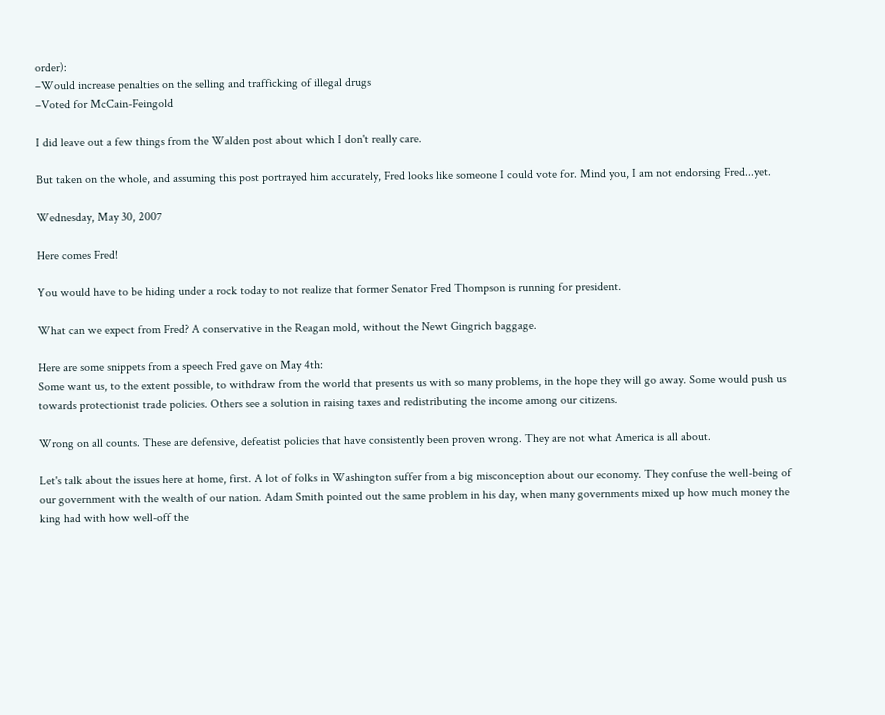order):
–Would increase penalties on the selling and trafficking of illegal drugs
–Voted for McCain-Feingold

I did leave out a few things from the Walden post about which I don't really care.

But taken on the whole, and assuming this post portrayed him accurately, Fred looks like someone I could vote for. Mind you, I am not endorsing Fred...yet.

Wednesday, May 30, 2007

Here comes Fred!

You would have to be hiding under a rock today to not realize that former Senator Fred Thompson is running for president.

What can we expect from Fred? A conservative in the Reagan mold, without the Newt Gingrich baggage.

Here are some snippets from a speech Fred gave on May 4th:
Some want us, to the extent possible, to withdraw from the world that presents us with so many problems, in the hope they will go away. Some would push us towards protectionist trade policies. Others see a solution in raising taxes and redistributing the income among our citizens.

Wrong on all counts. These are defensive, defeatist policies that have consistently been proven wrong. They are not what America is all about.

Let's talk about the issues here at home, first. A lot of folks in Washington suffer from a big misconception about our economy. They confuse the well-being of our government with the wealth of our nation. Adam Smith pointed out the same problem in his day, when many governments mixed up how much money the king had with how well-off the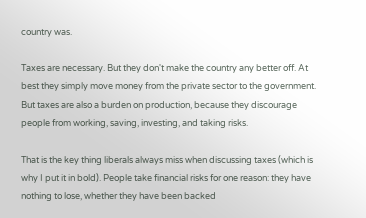country was.

Taxes are necessary. But they don't make the country any better off. At best they simply move money from the private sector to the government. But taxes are also a burden on production, because they discourage people from working, saving, investing, and taking risks.

That is the key thing liberals always miss when discussing taxes (which is why I put it in bold). People take financial risks for one reason: they have nothing to lose, whether they have been backed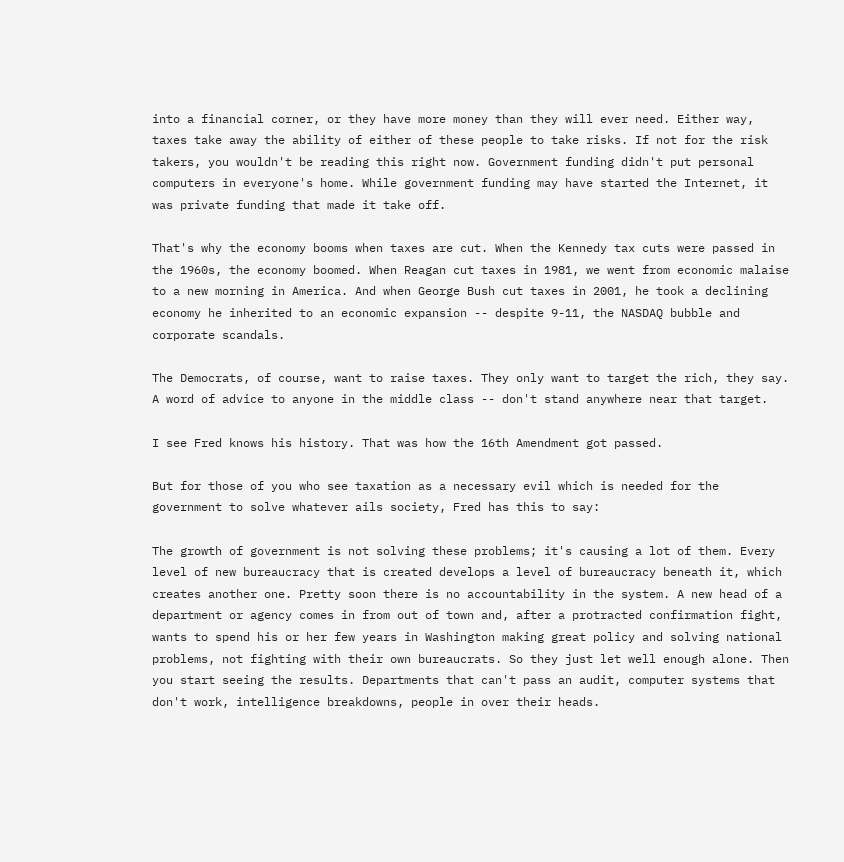into a financial corner, or they have more money than they will ever need. Either way, taxes take away the ability of either of these people to take risks. If not for the risk takers, you wouldn't be reading this right now. Government funding didn't put personal computers in everyone's home. While government funding may have started the Internet, it was private funding that made it take off.

That's why the economy booms when taxes are cut. When the Kennedy tax cuts were passed in the 1960s, the economy boomed. When Reagan cut taxes in 1981, we went from economic malaise to a new morning in America. And when George Bush cut taxes in 2001, he took a declining economy he inherited to an economic expansion -- despite 9-11, the NASDAQ bubble and corporate scandals.

The Democrats, of course, want to raise taxes. They only want to target the rich, they say. A word of advice to anyone in the middle class -- don't stand anywhere near that target.

I see Fred knows his history. That was how the 16th Amendment got passed.

But for those of you who see taxation as a necessary evil which is needed for the government to solve whatever ails society, Fred has this to say:

The growth of government is not solving these problems; it's causing a lot of them. Every level of new bureaucracy that is created develops a level of bureaucracy beneath it, which creates another one. Pretty soon there is no accountability in the system. A new head of a department or agency comes in from out of town and, after a protracted confirmation fight, wants to spend his or her few years in Washington making great policy and solving national problems, not fighting with their own bureaucrats. So they just let well enough alone. Then you start seeing the results. Departments that can't pass an audit, computer systems that don't work, intelligence breakdowns, people in over their heads.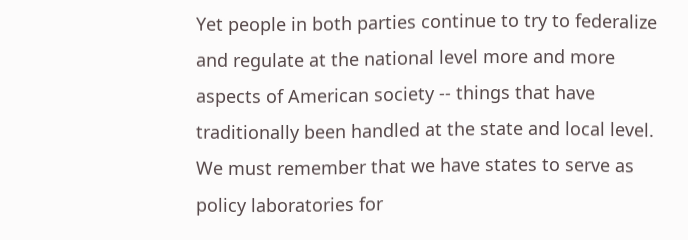Yet people in both parties continue to try to federalize and regulate at the national level more and more aspects of American society -- things that have traditionally been handled at the state and local level. We must remember that we have states to serve as policy laboratories for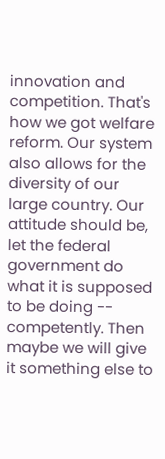innovation and competition. That's how we got welfare reform. Our system also allows for the diversity of our large country. Our attitude should be, let the federal government do what it is supposed to be doing -- competently. Then maybe we will give it something else to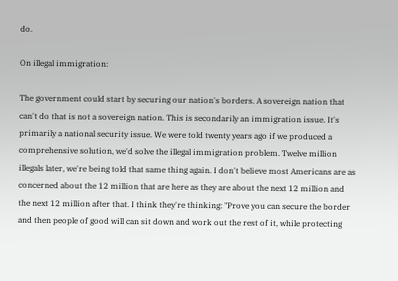do.

On illegal immigration:

The government could start by securing our nation's borders. A sovereign nation that can't do that is not a sovereign nation. This is secondarily an immigration issue. It's primarily a national security issue. We were told twenty years ago if we produced a comprehensive solution, we'd solve the illegal immigration problem. Twelve million illegals later, we're being told that same thing again. I don't believe most Americans are as concerned about the 12 million that are here as they are about the next 12 million and the next 12 million after that. I think they're thinking: "Prove you can secure the border and then people of good will can sit down and work out the rest of it, while protecting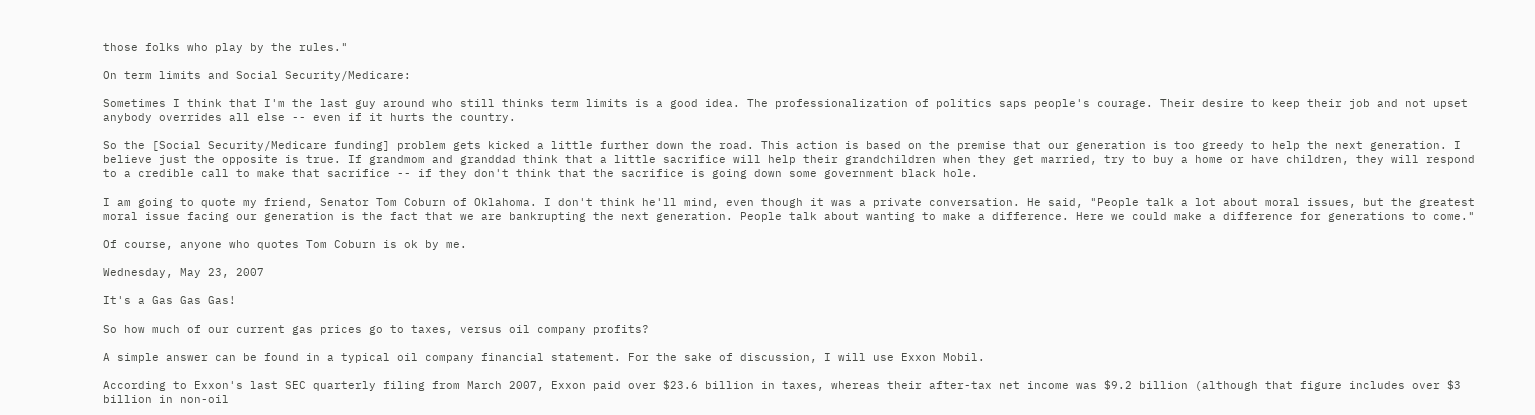those folks who play by the rules."

On term limits and Social Security/Medicare:

Sometimes I think that I'm the last guy around who still thinks term limits is a good idea. The professionalization of politics saps people's courage. Their desire to keep their job and not upset anybody overrides all else -- even if it hurts the country.

So the [Social Security/Medicare funding] problem gets kicked a little further down the road. This action is based on the premise that our generation is too greedy to help the next generation. I believe just the opposite is true. If grandmom and granddad think that a little sacrifice will help their grandchildren when they get married, try to buy a home or have children, they will respond to a credible call to make that sacrifice -- if they don't think that the sacrifice is going down some government black hole.

I am going to quote my friend, Senator Tom Coburn of Oklahoma. I don't think he'll mind, even though it was a private conversation. He said, "People talk a lot about moral issues, but the greatest moral issue facing our generation is the fact that we are bankrupting the next generation. People talk about wanting to make a difference. Here we could make a difference for generations to come."

Of course, anyone who quotes Tom Coburn is ok by me.

Wednesday, May 23, 2007

It's a Gas Gas Gas!

So how much of our current gas prices go to taxes, versus oil company profits?

A simple answer can be found in a typical oil company financial statement. For the sake of discussion, I will use Exxon Mobil.

According to Exxon's last SEC quarterly filing from March 2007, Exxon paid over $23.6 billion in taxes, whereas their after-tax net income was $9.2 billion (although that figure includes over $3 billion in non-oil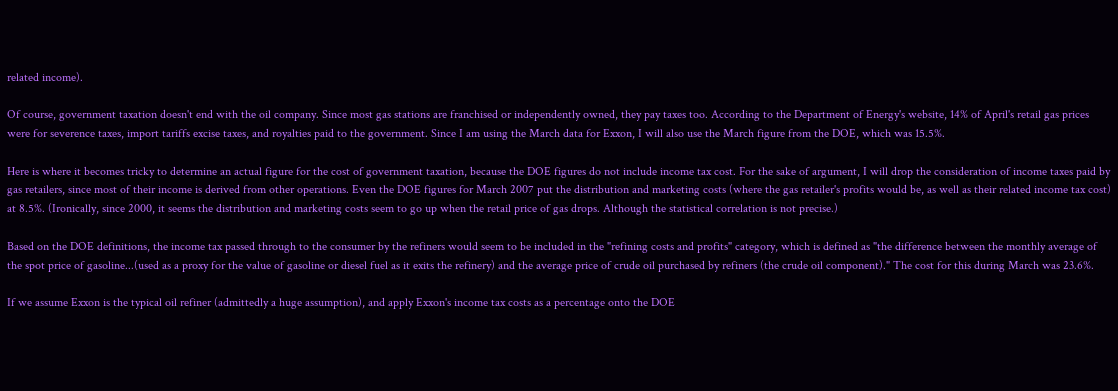related income).

Of course, government taxation doesn't end with the oil company. Since most gas stations are franchised or independently owned, they pay taxes too. According to the Department of Energy's website, 14% of April's retail gas prices were for severence taxes, import tariffs excise taxes, and royalties paid to the government. Since I am using the March data for Exxon, I will also use the March figure from the DOE, which was 15.5%.

Here is where it becomes tricky to determine an actual figure for the cost of government taxation, because the DOE figures do not include income tax cost. For the sake of argument, I will drop the consideration of income taxes paid by gas retailers, since most of their income is derived from other operations. Even the DOE figures for March 2007 put the distribution and marketing costs (where the gas retailer's profits would be, as well as their related income tax cost) at 8.5%. (Ironically, since 2000, it seems the distribution and marketing costs seem to go up when the retail price of gas drops. Although the statistical correlation is not precise.)

Based on the DOE definitions, the income tax passed through to the consumer by the refiners would seem to be included in the "refining costs and profits" category, which is defined as "the difference between the monthly average of the spot price of gasoline...(used as a proxy for the value of gasoline or diesel fuel as it exits the refinery) and the average price of crude oil purchased by refiners (the crude oil component)." The cost for this during March was 23.6%.

If we assume Exxon is the typical oil refiner (admittedly a huge assumption), and apply Exxon's income tax costs as a percentage onto the DOE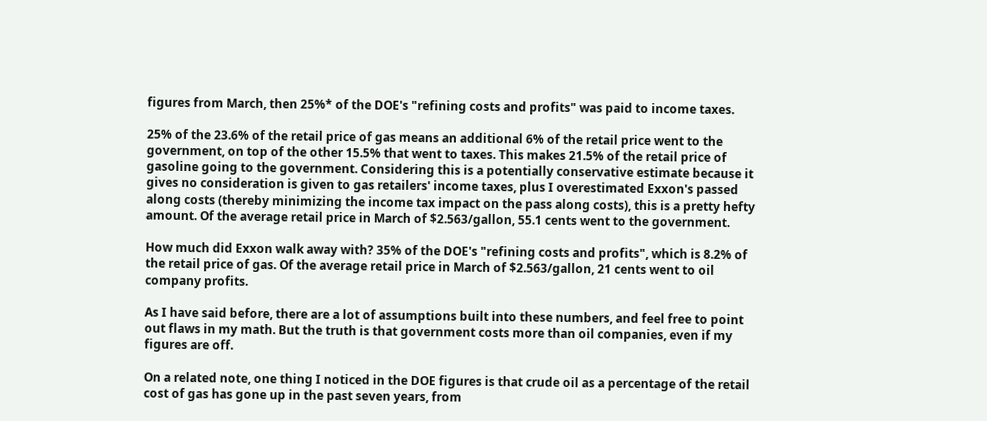figures from March, then 25%* of the DOE's "refining costs and profits" was paid to income taxes.

25% of the 23.6% of the retail price of gas means an additional 6% of the retail price went to the government, on top of the other 15.5% that went to taxes. This makes 21.5% of the retail price of gasoline going to the government. Considering this is a potentially conservative estimate because it gives no consideration is given to gas retailers' income taxes, plus I overestimated Exxon's passed along costs (thereby minimizing the income tax impact on the pass along costs), this is a pretty hefty amount. Of the average retail price in March of $2.563/gallon, 55.1 cents went to the government.

How much did Exxon walk away with? 35% of the DOE's "refining costs and profits", which is 8.2% of the retail price of gas. Of the average retail price in March of $2.563/gallon, 21 cents went to oil company profits.

As I have said before, there are a lot of assumptions built into these numbers, and feel free to point out flaws in my math. But the truth is that government costs more than oil companies, even if my figures are off.

On a related note, one thing I noticed in the DOE figures is that crude oil as a percentage of the retail cost of gas has gone up in the past seven years, from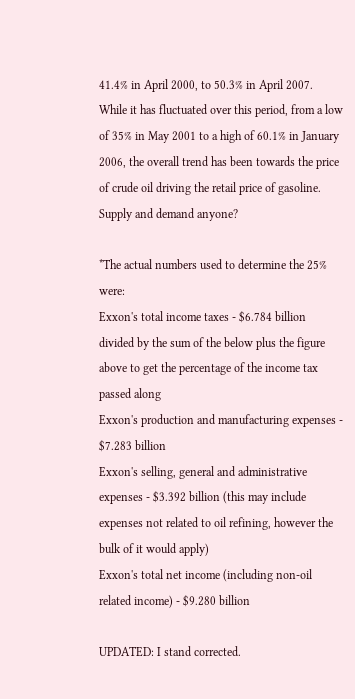41.4% in April 2000, to 50.3% in April 2007. While it has fluctuated over this period, from a low of 35% in May 2001 to a high of 60.1% in January 2006, the overall trend has been towards the price of crude oil driving the retail price of gasoline. Supply and demand anyone?

*The actual numbers used to determine the 25% were:
Exxon's total income taxes - $6.784 billion
divided by the sum of the below plus the figure above to get the percentage of the income tax passed along
Exxon's production and manufacturing expenses - $7.283 billion
Exxon's selling, general and administrative expenses - $3.392 billion (this may include expenses not related to oil refining, however the bulk of it would apply)
Exxon's total net income (including non-oil related income) - $9.280 billion

UPDATED: I stand corrected.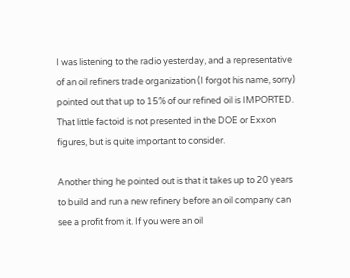I was listening to the radio yesterday, and a representative of an oil refiners trade organization (I forgot his name, sorry) pointed out that up to 15% of our refined oil is IMPORTED. That little factoid is not presented in the DOE or Exxon figures, but is quite important to consider.

Another thing he pointed out is that it takes up to 20 years to build and run a new refinery before an oil company can see a profit from it. If you were an oil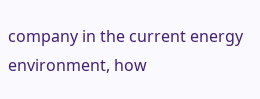company in the current energy environment, how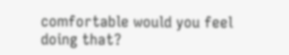comfortable would you feel doing that?